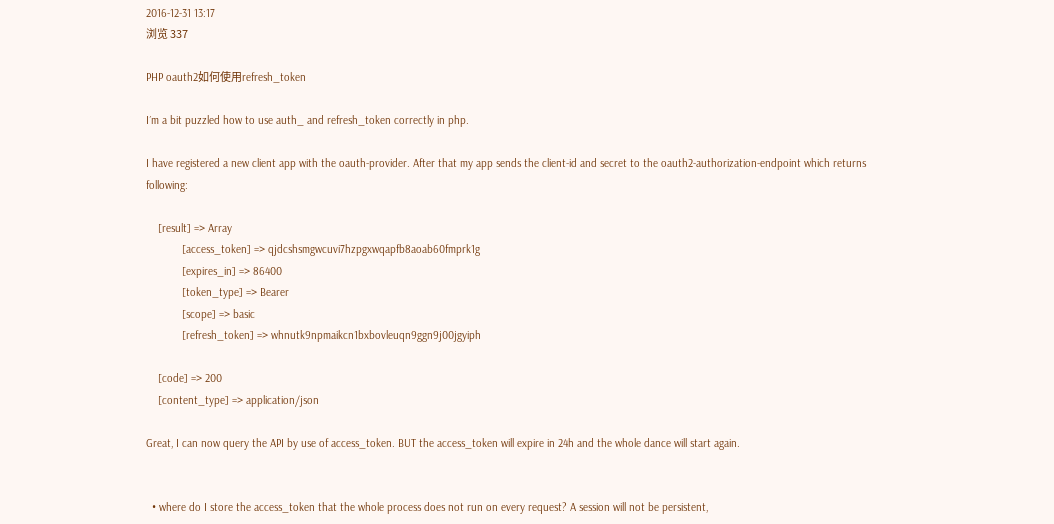2016-12-31 13:17
浏览 337

PHP oauth2如何使用refresh_token

I´m a bit puzzled how to use auth_ and refresh_token correctly in php.

I have registered a new client app with the oauth-provider. After that my app sends the client-id and secret to the oauth2-authorization-endpoint which returns following:

    [result] => Array
            [access_token] => qjdcshsmgwcuvi7hzpgxwqapfb8aoab60fmprk1g
            [expires_in] => 86400
            [token_type] => Bearer
            [scope] => basic
            [refresh_token] => whnutk9npmaikcn1bxbovleuqn9ggn9j00jgyiph

    [code] => 200
    [content_type] => application/json

Great, I can now query the API by use of access_token. BUT the access_token will expire in 24h and the whole dance will start again.


  • where do I store the access_token that the whole process does not run on every request? A session will not be persistent,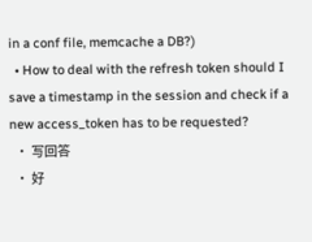in a conf file, memcache a DB?)
  • How to deal with the refresh token should I save a timestamp in the session and check if a new access_token has to be requested?
  • 写回答
  • 好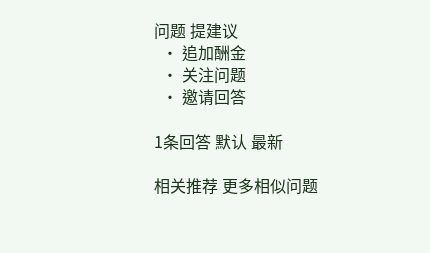问题 提建议
  • 追加酬金
  • 关注问题
  • 邀请回答

1条回答 默认 最新

相关推荐 更多相似问题